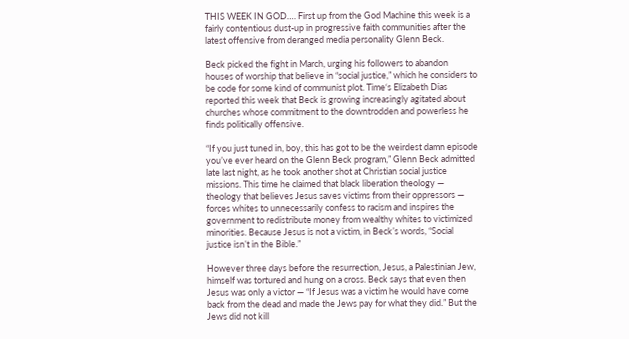THIS WEEK IN GOD…. First up from the God Machine this week is a fairly contentious dust-up in progressive faith communities after the latest offensive from deranged media personality Glenn Beck.

Beck picked the fight in March, urging his followers to abandon houses of worship that believe in “social justice,” which he considers to be code for some kind of communist plot. Time‘s Elizabeth Dias reported this week that Beck is growing increasingly agitated about churches whose commitment to the downtrodden and powerless he finds politically offensive.

“If you just tuned in, boy, this has got to be the weirdest damn episode you’ve ever heard on the Glenn Beck program,” Glenn Beck admitted late last night, as he took another shot at Christian social justice missions. This time he claimed that black liberation theology — theology that believes Jesus saves victims from their oppressors — forces whites to unnecessarily confess to racism and inspires the government to redistribute money from wealthy whites to victimized minorities. Because Jesus is not a victim, in Beck’s words, “Social justice isn’t in the Bible.”

However three days before the resurrection, Jesus, a Palestinian Jew, himself was tortured and hung on a cross. Beck says that even then Jesus was only a victor — “If Jesus was a victim he would have come back from the dead and made the Jews pay for what they did.” But the Jews did not kill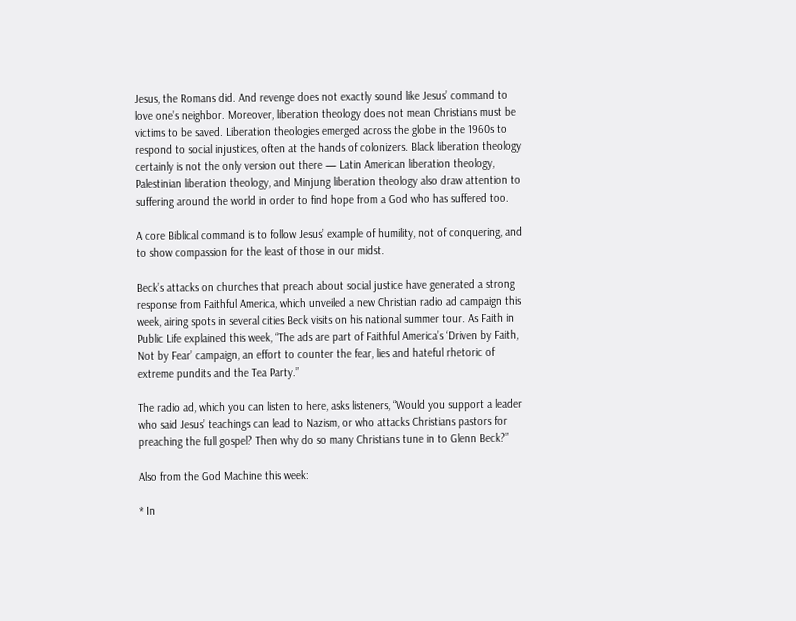Jesus, the Romans did. And revenge does not exactly sound like Jesus’ command to love one’s neighbor. Moreover, liberation theology does not mean Christians must be victims to be saved. Liberation theologies emerged across the globe in the 1960s to respond to social injustices, often at the hands of colonizers. Black liberation theology certainly is not the only version out there — Latin American liberation theology, Palestinian liberation theology, and Minjung liberation theology also draw attention to suffering around the world in order to find hope from a God who has suffered too.

A core Biblical command is to follow Jesus’ example of humility, not of conquering, and to show compassion for the least of those in our midst.

Beck’s attacks on churches that preach about social justice have generated a strong response from Faithful America, which unveiled a new Christian radio ad campaign this week, airing spots in several cities Beck visits on his national summer tour. As Faith in Public Life explained this week, “The ads are part of Faithful America’s ‘Driven by Faith, Not by Fear’ campaign, an effort to counter the fear, lies and hateful rhetoric of extreme pundits and the Tea Party.”

The radio ad, which you can listen to here, asks listeners, “Would you support a leader who said Jesus’ teachings can lead to Nazism, or who attacks Christians pastors for preaching the full gospel? Then why do so many Christians tune in to Glenn Beck?”

Also from the God Machine this week:

* In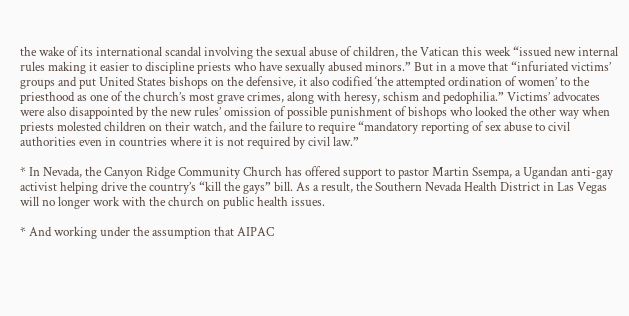the wake of its international scandal involving the sexual abuse of children, the Vatican this week “issued new internal rules making it easier to discipline priests who have sexually abused minors.” But in a move that “infuriated victims’ groups and put United States bishops on the defensive, it also codified ‘the attempted ordination of women’ to the priesthood as one of the church’s most grave crimes, along with heresy, schism and pedophilia.” Victims’ advocates were also disappointed by the new rules’ omission of possible punishment of bishops who looked the other way when priests molested children on their watch, and the failure to require “mandatory reporting of sex abuse to civil authorities even in countries where it is not required by civil law.”

* In Nevada, the Canyon Ridge Community Church has offered support to pastor Martin Ssempa, a Ugandan anti-gay activist helping drive the country’s “kill the gays” bill. As a result, the Southern Nevada Health District in Las Vegas will no longer work with the church on public health issues.

* And working under the assumption that AIPAC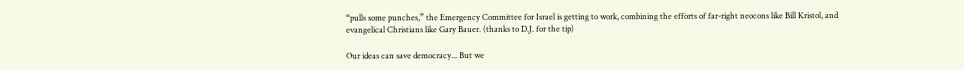“pulls some punches,” the Emergency Committee for Israel is getting to work, combining the efforts of far-right neocons like Bill Kristol, and evangelical Christians like Gary Bauer. (thanks to D.J. for the tip)

Our ideas can save democracy... But we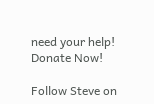need your help! Donate Now!

Follow Steve on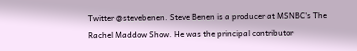Twitter @stevebenen. Steve Benen is a producer at MSNBC's The Rachel Maddow Show. He was the principal contributor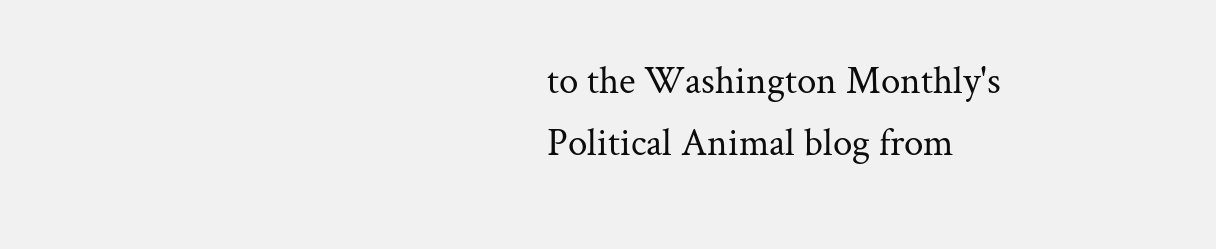to the Washington Monthly's Political Animal blog from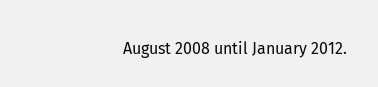August 2008 until January 2012.